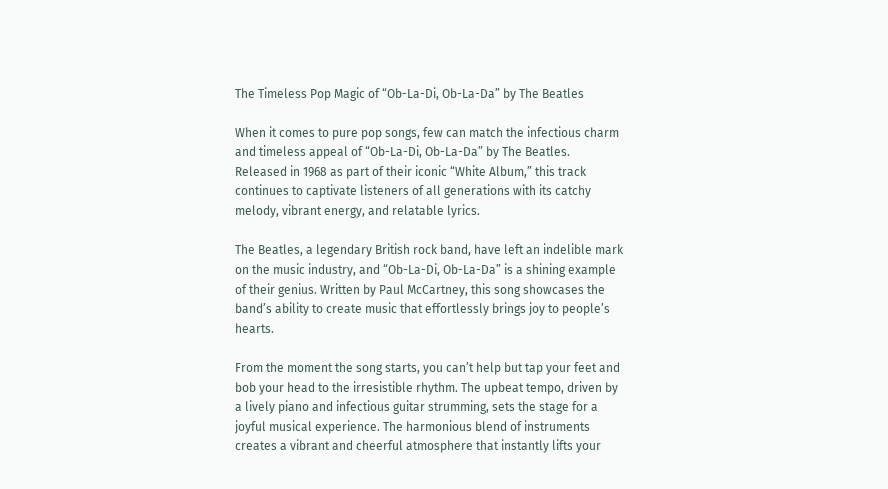The Timeless Pop Magic of “Ob-La-Di, Ob-La-Da” by The Beatles

When it comes to pure pop songs, few can match the infectious charm and timeless appeal of “Ob-La-Di, Ob-La-Da” by The Beatles. Released in 1968 as part of their iconic “White Album,” this track continues to captivate listeners of all generations with its catchy melody, vibrant energy, and relatable lyrics.

The Beatles, a legendary British rock band, have left an indelible mark on the music industry, and “Ob-La-Di, Ob-La-Da” is a shining example of their genius. Written by Paul McCartney, this song showcases the band’s ability to create music that effortlessly brings joy to people’s hearts.

From the moment the song starts, you can’t help but tap your feet and bob your head to the irresistible rhythm. The upbeat tempo, driven by a lively piano and infectious guitar strumming, sets the stage for a joyful musical experience. The harmonious blend of instruments creates a vibrant and cheerful atmosphere that instantly lifts your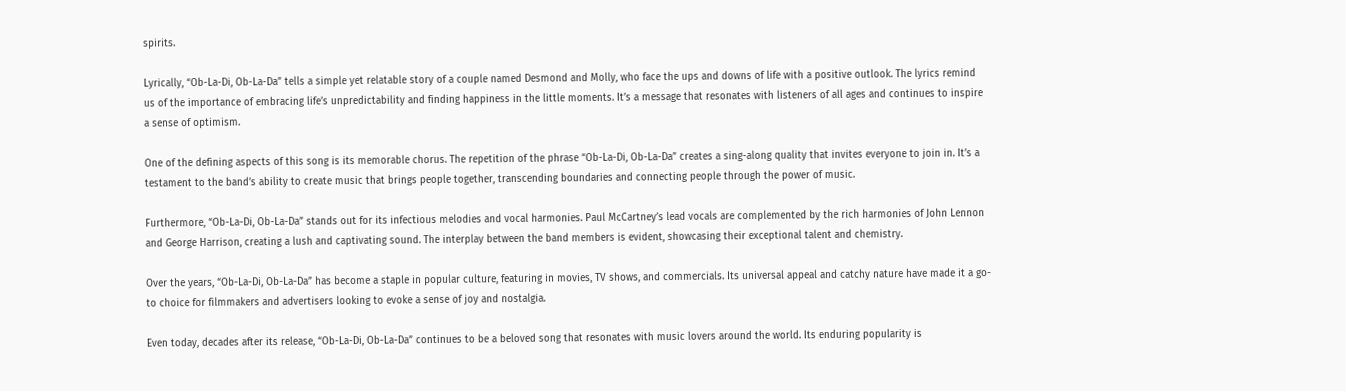spirits.

Lyrically, “Ob-La-Di, Ob-La-Da” tells a simple yet relatable story of a couple named Desmond and Molly, who face the ups and downs of life with a positive outlook. The lyrics remind us of the importance of embracing life’s unpredictability and finding happiness in the little moments. It’s a message that resonates with listeners of all ages and continues to inspire a sense of optimism.

One of the defining aspects of this song is its memorable chorus. The repetition of the phrase “Ob-La-Di, Ob-La-Da” creates a sing-along quality that invites everyone to join in. It’s a testament to the band’s ability to create music that brings people together, transcending boundaries and connecting people through the power of music.

Furthermore, “Ob-La-Di, Ob-La-Da” stands out for its infectious melodies and vocal harmonies. Paul McCartney’s lead vocals are complemented by the rich harmonies of John Lennon and George Harrison, creating a lush and captivating sound. The interplay between the band members is evident, showcasing their exceptional talent and chemistry.

Over the years, “Ob-La-Di, Ob-La-Da” has become a staple in popular culture, featuring in movies, TV shows, and commercials. Its universal appeal and catchy nature have made it a go-to choice for filmmakers and advertisers looking to evoke a sense of joy and nostalgia.

Even today, decades after its release, “Ob-La-Di, Ob-La-Da” continues to be a beloved song that resonates with music lovers around the world. Its enduring popularity is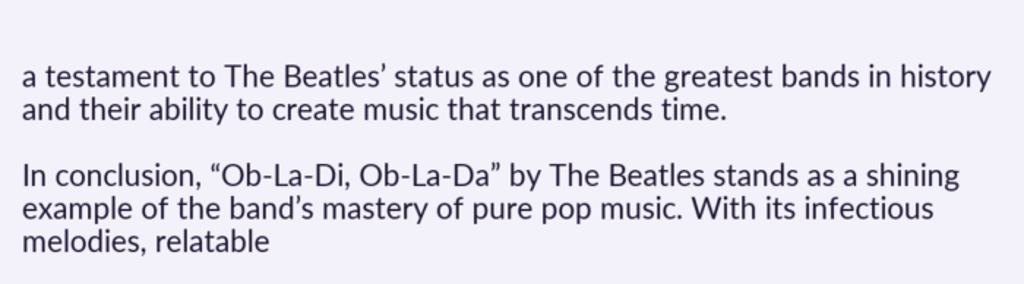a testament to The Beatles’ status as one of the greatest bands in history and their ability to create music that transcends time.

In conclusion, “Ob-La-Di, Ob-La-Da” by The Beatles stands as a shining example of the band’s mastery of pure pop music. With its infectious melodies, relatable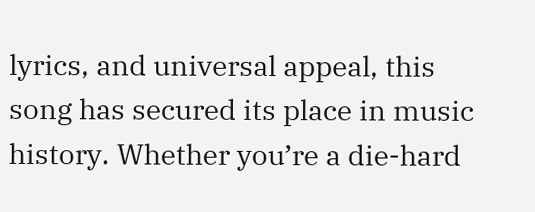lyrics, and universal appeal, this song has secured its place in music history. Whether you’re a die-hard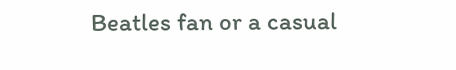Beatles fan or a casual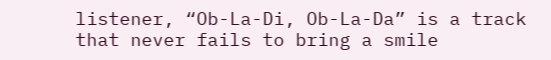listener, “Ob-La-Di, Ob-La-Da” is a track that never fails to bring a smile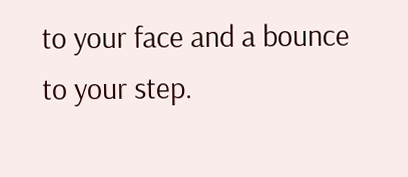to your face and a bounce to your step.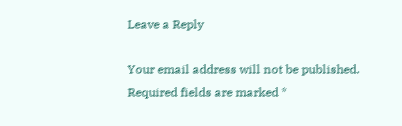Leave a Reply

Your email address will not be published. Required fields are marked *